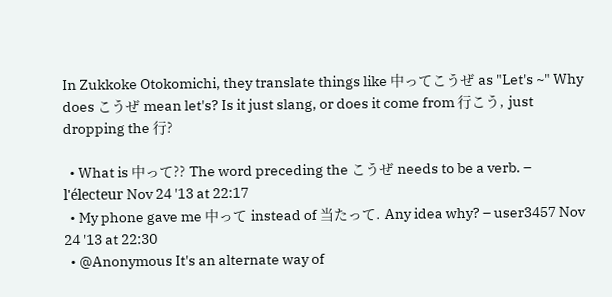In Zukkoke Otokomichi, they translate things like 中ってこうぜ as "Let's ~" Why does こうぜ mean let's? Is it just slang, or does it come from 行こう, just dropping the 行?

  • What is 中って?? The word preceding the こうぜ needs to be a verb. – l'électeur Nov 24 '13 at 22:17
  • My phone gave me 中って instead of 当たって. Any idea why? – user3457 Nov 24 '13 at 22:30
  • @Anonymous It's an alternate way of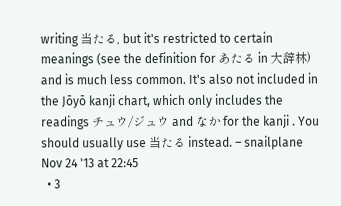writing 当たる, but it's restricted to certain meanings (see the definition for あたる in 大辞林) and is much less common. It's also not included in the Jōyō kanji chart, which only includes the readings チュウ/ジュウ and なか for the kanji . You should usually use 当たる instead. – snailplane Nov 24 '13 at 22:45
  • 3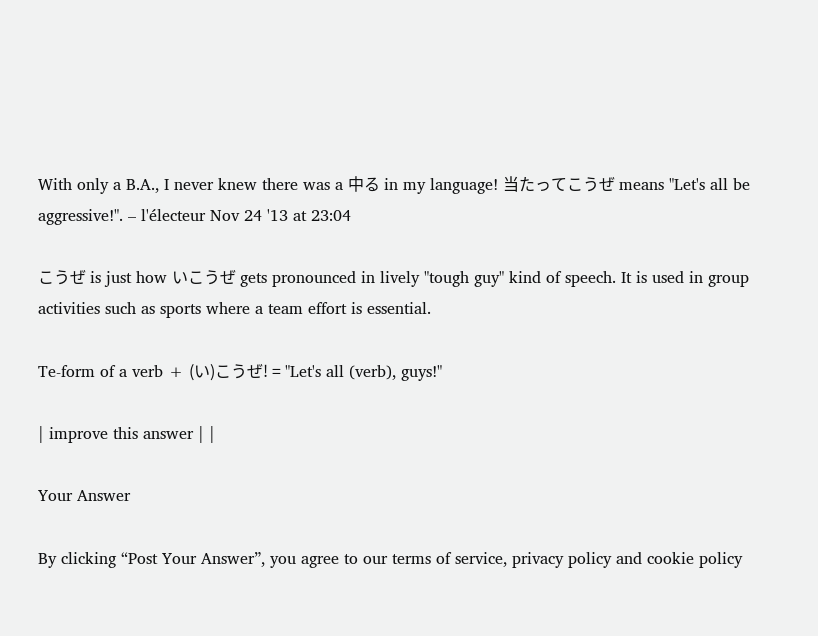With only a B.A., I never knew there was a 中る in my language! 当たってこうぜ means "Let's all be aggressive!". – l'électeur Nov 24 '13 at 23:04

こうぜ is just how いこうぜ gets pronounced in lively "tough guy" kind of speech. It is used in group activities such as sports where a team effort is essential.

Te-form of a verb + (い)こうぜ! = "Let's all (verb), guys!"

| improve this answer | |

Your Answer

By clicking “Post Your Answer”, you agree to our terms of service, privacy policy and cookie policy